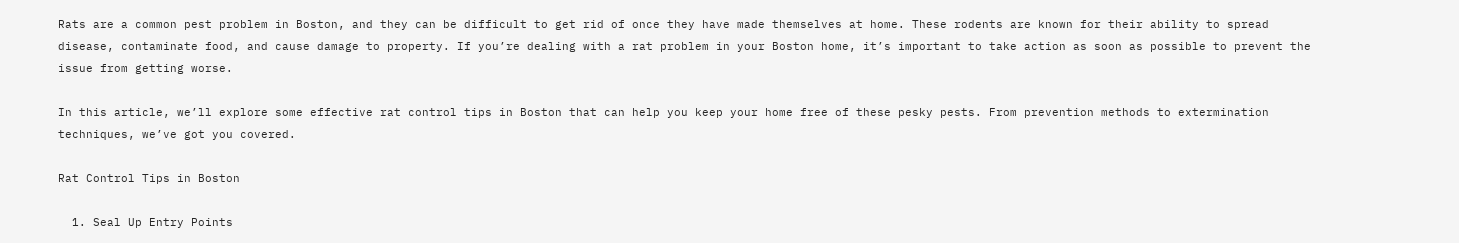Rats are a common pest problem in Boston, and they can be difficult to get rid of once they have made themselves at home. These rodents are known for their ability to spread disease, contaminate food, and cause damage to property. If you’re dealing with a rat problem in your Boston home, it’s important to take action as soon as possible to prevent the issue from getting worse.

In this article, we’ll explore some effective rat control tips in Boston that can help you keep your home free of these pesky pests. From prevention methods to extermination techniques, we’ve got you covered.

Rat Control Tips in Boston

  1. Seal Up Entry Points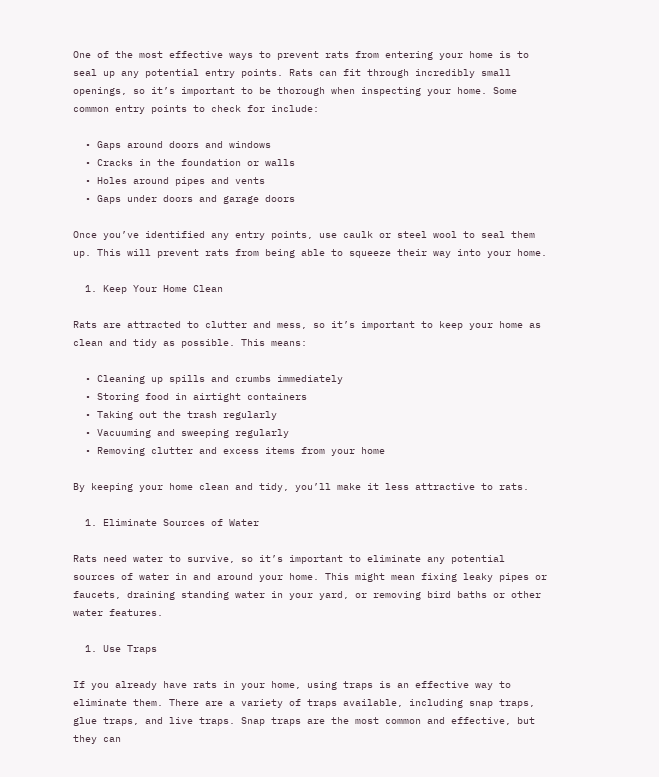One of the most effective ways to prevent rats from entering your home is to seal up any potential entry points. Rats can fit through incredibly small openings, so it’s important to be thorough when inspecting your home. Some common entry points to check for include:

  • Gaps around doors and windows
  • Cracks in the foundation or walls
  • Holes around pipes and vents
  • Gaps under doors and garage doors

Once you’ve identified any entry points, use caulk or steel wool to seal them up. This will prevent rats from being able to squeeze their way into your home.

  1. Keep Your Home Clean

Rats are attracted to clutter and mess, so it’s important to keep your home as clean and tidy as possible. This means:

  • Cleaning up spills and crumbs immediately
  • Storing food in airtight containers
  • Taking out the trash regularly
  • Vacuuming and sweeping regularly
  • Removing clutter and excess items from your home

By keeping your home clean and tidy, you’ll make it less attractive to rats.

  1. Eliminate Sources of Water

Rats need water to survive, so it’s important to eliminate any potential sources of water in and around your home. This might mean fixing leaky pipes or faucets, draining standing water in your yard, or removing bird baths or other water features.

  1. Use Traps

If you already have rats in your home, using traps is an effective way to eliminate them. There are a variety of traps available, including snap traps, glue traps, and live traps. Snap traps are the most common and effective, but they can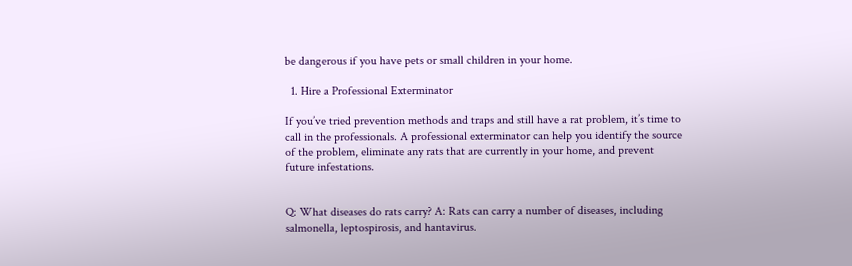be dangerous if you have pets or small children in your home.

  1. Hire a Professional Exterminator

If you’ve tried prevention methods and traps and still have a rat problem, it’s time to call in the professionals. A professional exterminator can help you identify the source of the problem, eliminate any rats that are currently in your home, and prevent future infestations.


Q: What diseases do rats carry? A: Rats can carry a number of diseases, including salmonella, leptospirosis, and hantavirus.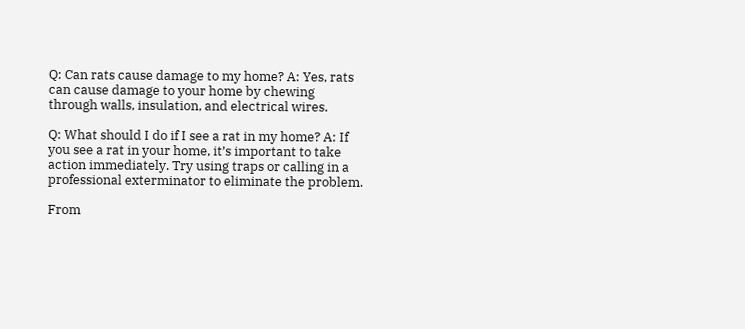Q: Can rats cause damage to my home? A: Yes, rats can cause damage to your home by chewing through walls, insulation, and electrical wires.

Q: What should I do if I see a rat in my home? A: If you see a rat in your home, it’s important to take action immediately. Try using traps or calling in a professional exterminator to eliminate the problem.

From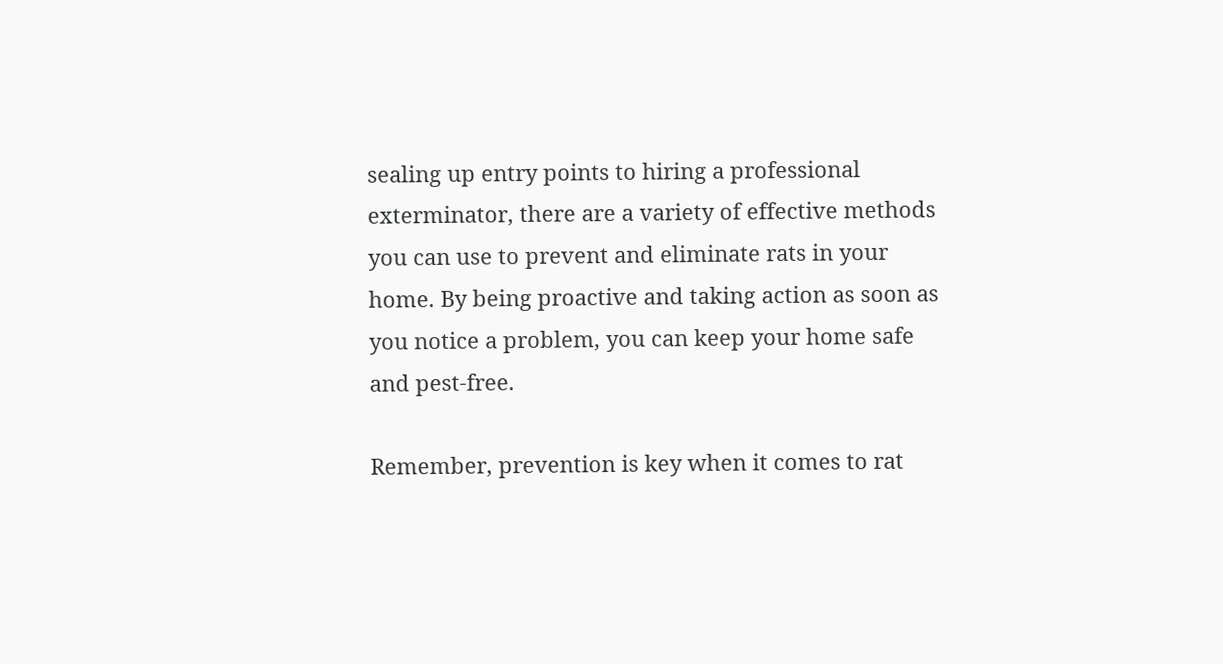sealing up entry points to hiring a professional exterminator, there are a variety of effective methods you can use to prevent and eliminate rats in your home. By being proactive and taking action as soon as you notice a problem, you can keep your home safe and pest-free.

Remember, prevention is key when it comes to rat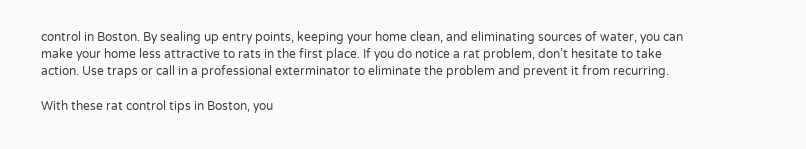control in Boston. By sealing up entry points, keeping your home clean, and eliminating sources of water, you can make your home less attractive to rats in the first place. If you do notice a rat problem, don’t hesitate to take action. Use traps or call in a professional exterminator to eliminate the problem and prevent it from recurring.

With these rat control tips in Boston, you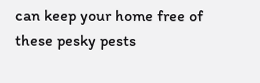can keep your home free of these pesky pests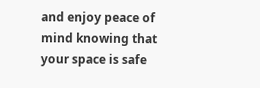and enjoy peace of mind knowing that your space is safe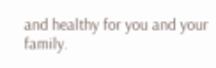and healthy for you and your family.